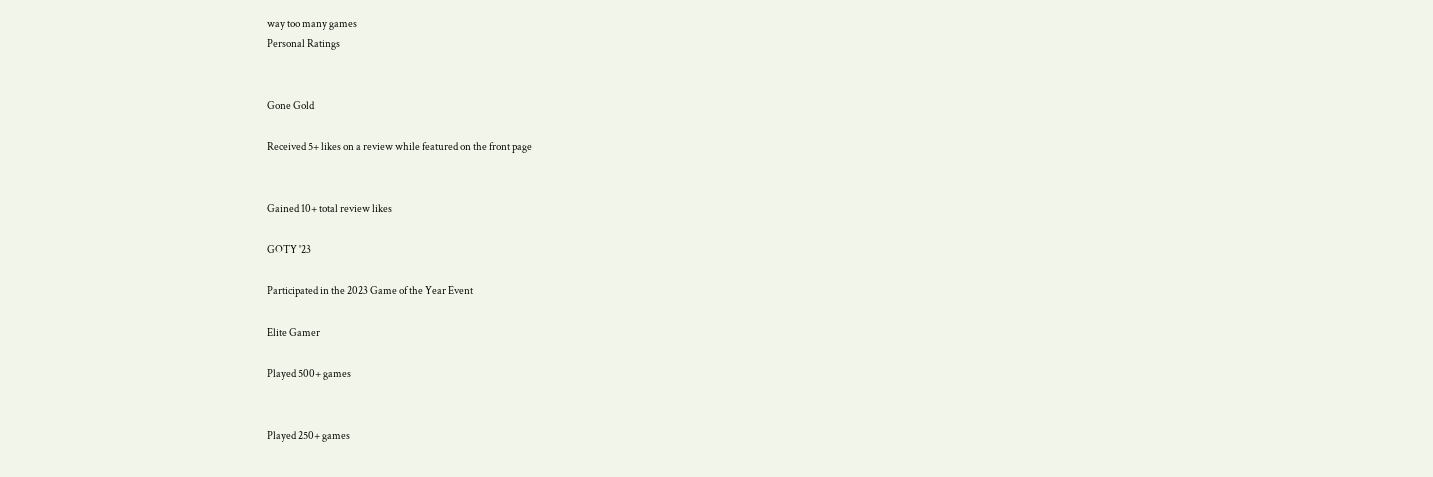way too many games
Personal Ratings


Gone Gold

Received 5+ likes on a review while featured on the front page


Gained 10+ total review likes

GOTY '23

Participated in the 2023 Game of the Year Event

Elite Gamer

Played 500+ games


Played 250+ games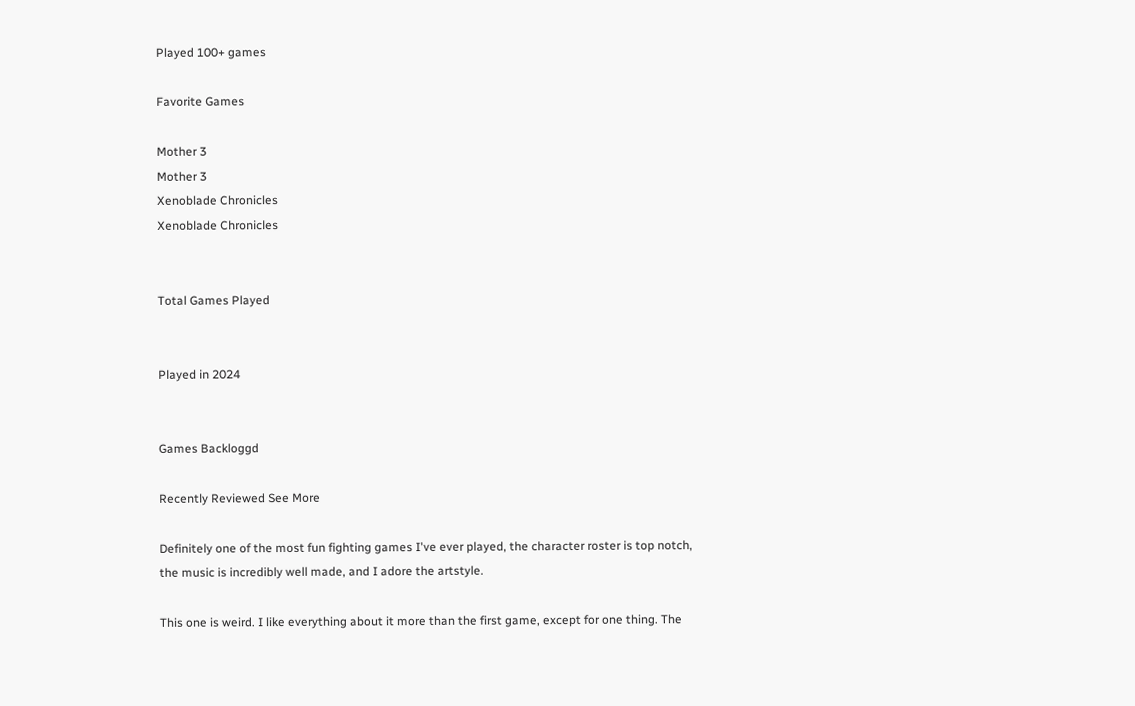Played 100+ games

Favorite Games

Mother 3
Mother 3
Xenoblade Chronicles
Xenoblade Chronicles


Total Games Played


Played in 2024


Games Backloggd

Recently Reviewed See More

Definitely one of the most fun fighting games I've ever played, the character roster is top notch, the music is incredibly well made, and I adore the artstyle.

This one is weird. I like everything about it more than the first game, except for one thing. The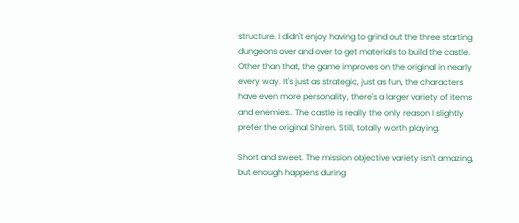structure. I didn't enjoy having to grind out the three starting dungeons over and over to get materials to build the castle. Other than that, the game improves on the original in nearly every way. It's just as strategic, just as fun, the characters have even more personality, there's a larger variety of items and enemies.. The castle is really the only reason I slightly prefer the original Shiren. Still, totally worth playing.

Short and sweet. The mission objective variety isn't amazing, but enough happens during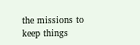the missions to keep things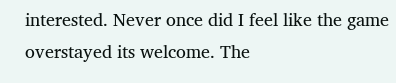interested. Never once did I feel like the game overstayed its welcome. The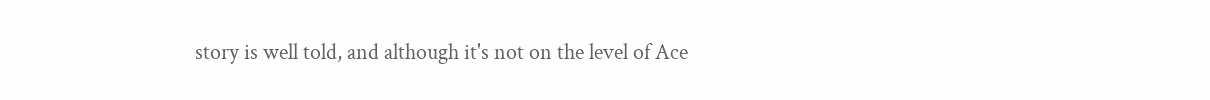story is well told, and although it's not on the level of Ace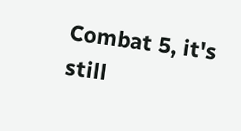Combat 5, it's still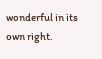wonderful in its own right.